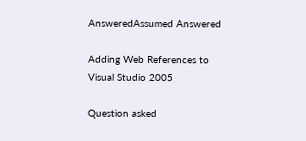AnsweredAssumed Answered

Adding Web References to Visual Studio 2005

Question asked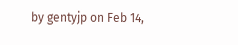by gentyjp on Feb 14,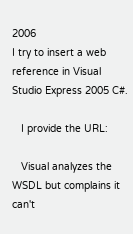2006
I try to insert a web reference in Visual Studio Express 2005 C#.

   I provide the URL:

   Visual analyzes the WSDL but complains it can't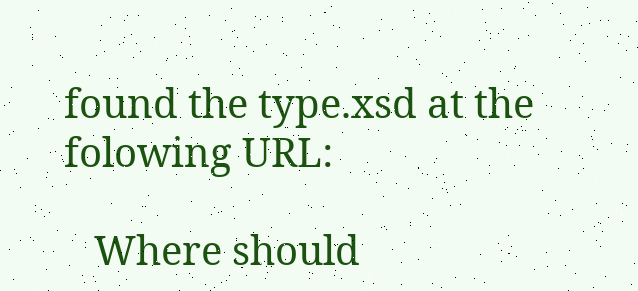found the type.xsd at the folowing URL:

   Where should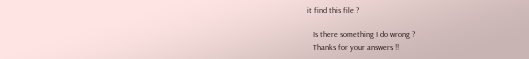it find this file ?

   Is there something I do wrong ?
   Thanks for your answers !!